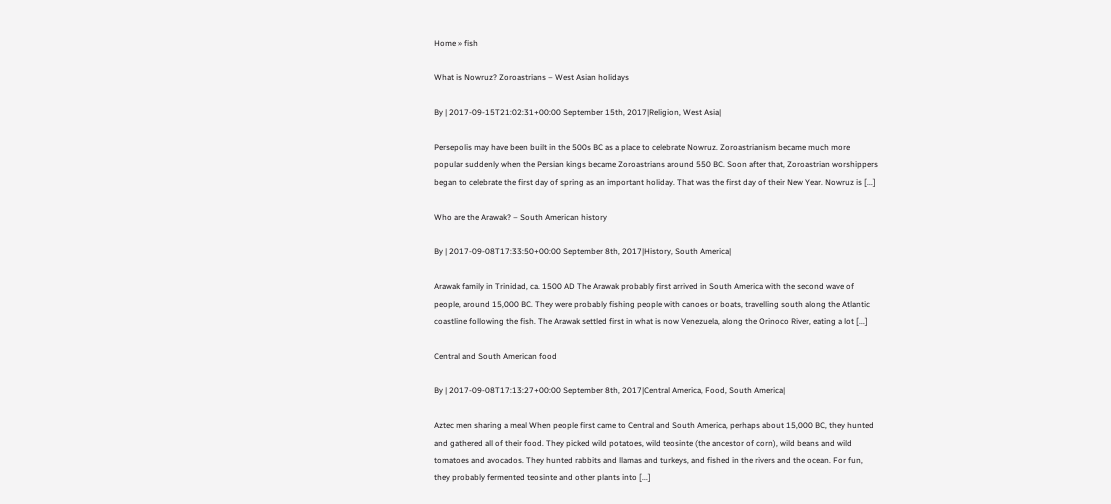Home » fish

What is Nowruz? Zoroastrians – West Asian holidays

By | 2017-09-15T21:02:31+00:00 September 15th, 2017|Religion, West Asia|

Persepolis may have been built in the 500s BC as a place to celebrate Nowruz. Zoroastrianism became much more popular suddenly when the Persian kings became Zoroastrians around 550 BC. Soon after that, Zoroastrian worshippers began to celebrate the first day of spring as an important holiday. That was the first day of their New Year. Nowruz is [...]

Who are the Arawak? – South American history

By | 2017-09-08T17:33:50+00:00 September 8th, 2017|History, South America|

Arawak family in Trinidad, ca. 1500 AD The Arawak probably first arrived in South America with the second wave of people, around 15,000 BC. They were probably fishing people with canoes or boats, travelling south along the Atlantic coastline following the fish. The Arawak settled first in what is now Venezuela, along the Orinoco River, eating a lot [...]

Central and South American food

By | 2017-09-08T17:13:27+00:00 September 8th, 2017|Central America, Food, South America|

Aztec men sharing a meal When people first came to Central and South America, perhaps about 15,000 BC, they hunted and gathered all of their food. They picked wild potatoes, wild teosinte (the ancestor of corn), wild beans and wild tomatoes and avocados. They hunted rabbits and llamas and turkeys, and fished in the rivers and the ocean. For fun, they probably fermented teosinte and other plants into [...]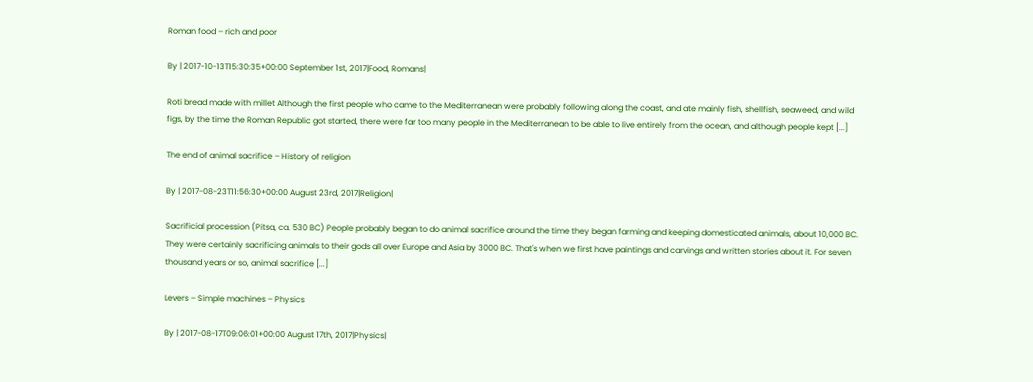Roman food – rich and poor

By | 2017-10-13T15:30:35+00:00 September 1st, 2017|Food, Romans|

Roti bread made with millet Although the first people who came to the Mediterranean were probably following along the coast, and ate mainly fish, shellfish, seaweed, and wild figs, by the time the Roman Republic got started, there were far too many people in the Mediterranean to be able to live entirely from the ocean, and although people kept [...]

The end of animal sacrifice – History of religion

By | 2017-08-23T11:56:30+00:00 August 23rd, 2017|Religion|

Sacrificial procession (Pitsa, ca. 530 BC) People probably began to do animal sacrifice around the time they began farming and keeping domesticated animals, about 10,000 BC. They were certainly sacrificing animals to their gods all over Europe and Asia by 3000 BC. That's when we first have paintings and carvings and written stories about it. For seven thousand years or so, animal sacrifice [...]

Levers – Simple machines – Physics

By | 2017-08-17T09:06:01+00:00 August 17th, 2017|Physics|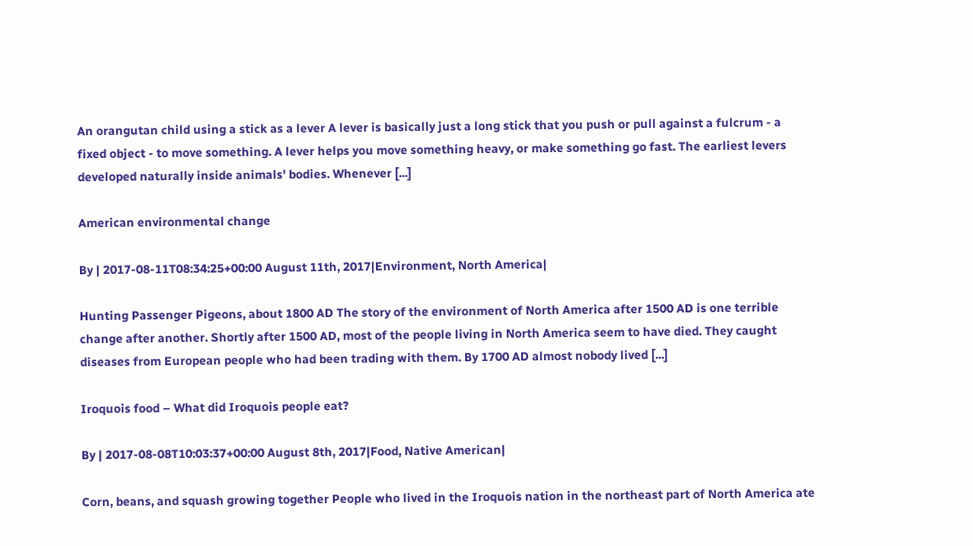An orangutan child using a stick as a lever A lever is basically just a long stick that you push or pull against a fulcrum - a fixed object - to move something. A lever helps you move something heavy, or make something go fast. The earliest levers developed naturally inside animals' bodies. Whenever [...]

American environmental change

By | 2017-08-11T08:34:25+00:00 August 11th, 2017|Environment, North America|

Hunting Passenger Pigeons, about 1800 AD The story of the environment of North America after 1500 AD is one terrible change after another. Shortly after 1500 AD, most of the people living in North America seem to have died. They caught diseases from European people who had been trading with them. By 1700 AD almost nobody lived [...]

Iroquois food – What did Iroquois people eat?

By | 2017-08-08T10:03:37+00:00 August 8th, 2017|Food, Native American|

Corn, beans, and squash growing together People who lived in the Iroquois nation in the northeast part of North America ate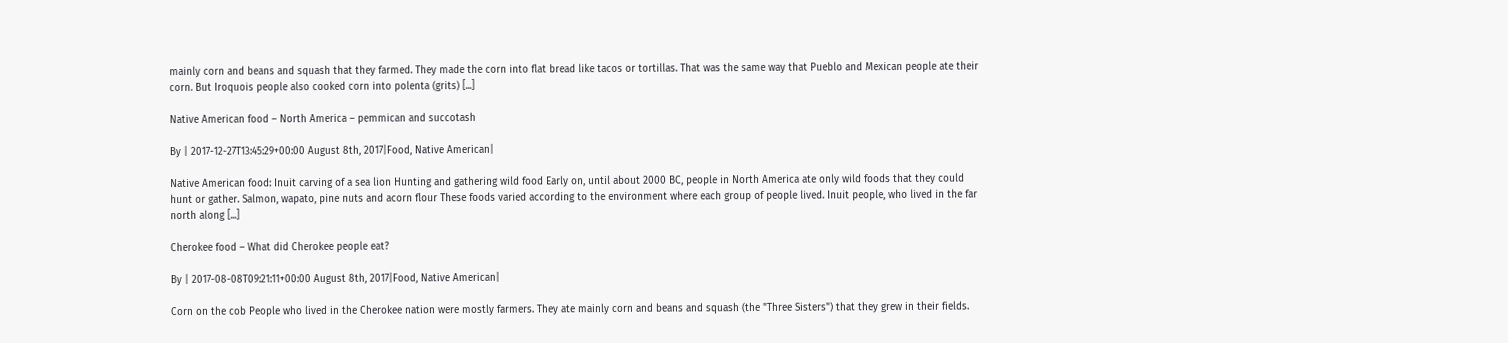mainly corn and beans and squash that they farmed. They made the corn into flat bread like tacos or tortillas. That was the same way that Pueblo and Mexican people ate their corn. But Iroquois people also cooked corn into polenta (grits) [...]

Native American food – North America – pemmican and succotash

By | 2017-12-27T13:45:29+00:00 August 8th, 2017|Food, Native American|

Native American food: Inuit carving of a sea lion Hunting and gathering wild food Early on, until about 2000 BC, people in North America ate only wild foods that they could hunt or gather. Salmon, wapato, pine nuts and acorn flour These foods varied according to the environment where each group of people lived. Inuit people, who lived in the far north along [...]

Cherokee food – What did Cherokee people eat?

By | 2017-08-08T09:21:11+00:00 August 8th, 2017|Food, Native American|

Corn on the cob People who lived in the Cherokee nation were mostly farmers. They ate mainly corn and beans and squash (the "Three Sisters") that they grew in their fields.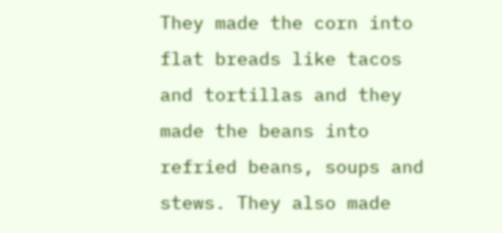They made the corn into flat breads like tacos and tortillas and they made the beans into refried beans, soups and stews. They also made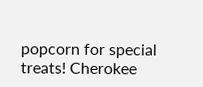popcorn for special treats! Cherokee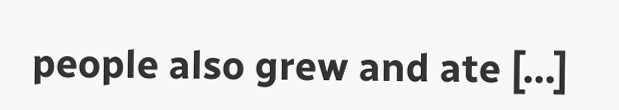people also grew and ate [...]